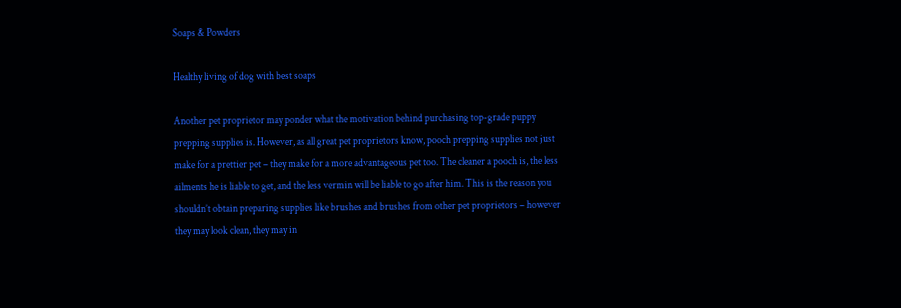Soaps & Powders

Healthy living of dog with best soaps

Another pet proprietor may ponder what the motivation behind purchasing top-grade puppy prepping supplies is. However, as all great pet proprietors know, pooch prepping supplies not just make for a prettier pet – they make for a more advantageous pet too. The cleaner a pooch is, the less ailments he is liable to get, and the less vermin will be liable to go after him. This is the reason you shouldn’t obtain preparing supplies like brushes and brushes from other pet proprietors – however they may look clean, they may in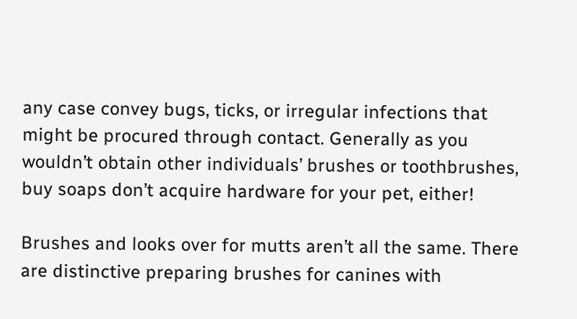any case convey bugs, ticks, or irregular infections that might be procured through contact. Generally as you wouldn’t obtain other individuals’ brushes or toothbrushes, buy soaps don’t acquire hardware for your pet, either!

Brushes and looks over for mutts aren’t all the same. There are distinctive preparing brushes for canines with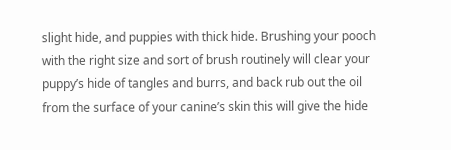slight hide, and puppies with thick hide. Brushing your pooch with the right size and sort of brush routinely will clear your puppy’s hide of tangles and burrs, and back rub out the oil from the surface of your canine’s skin this will give the hide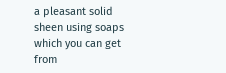a pleasant solid sheen using soaps which you can get from